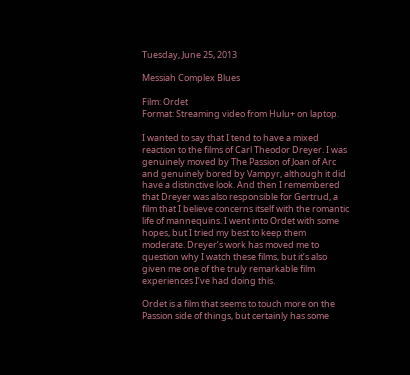Tuesday, June 25, 2013

Messiah Complex Blues

Film: Ordet
Format: Streaming video from Hulu+ on laptop.

I wanted to say that I tend to have a mixed reaction to the films of Carl Theodor Dreyer. I was genuinely moved by The Passion of Joan of Arc and genuinely bored by Vampyr, although it did have a distinctive look. And then I remembered that Dreyer was also responsible for Gertrud, a film that I believe concerns itself with the romantic life of mannequins. I went into Ordet with some hopes, but I tried my best to keep them moderate. Dreyer’s work has moved me to question why I watch these films, but it’s also given me one of the truly remarkable film experiences I’ve had doing this.

Ordet is a film that seems to touch more on the Passion side of things, but certainly has some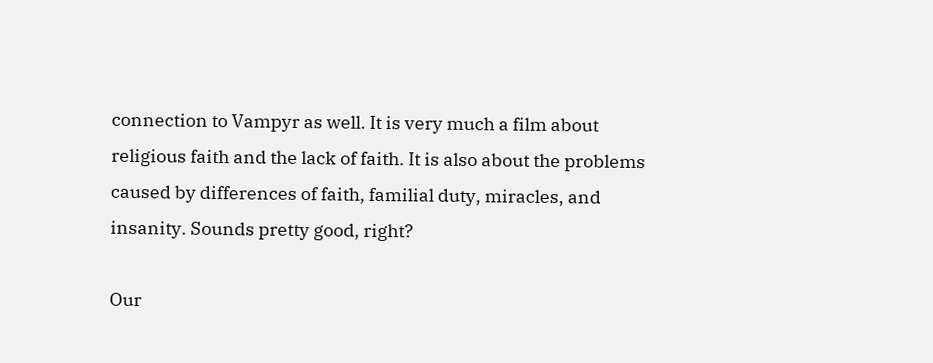connection to Vampyr as well. It is very much a film about religious faith and the lack of faith. It is also about the problems caused by differences of faith, familial duty, miracles, and insanity. Sounds pretty good, right?

Our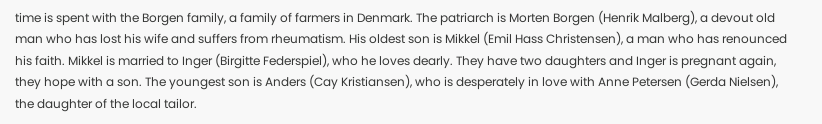time is spent with the Borgen family, a family of farmers in Denmark. The patriarch is Morten Borgen (Henrik Malberg), a devout old man who has lost his wife and suffers from rheumatism. His oldest son is Mikkel (Emil Hass Christensen), a man who has renounced his faith. Mikkel is married to Inger (Birgitte Federspiel), who he loves dearly. They have two daughters and Inger is pregnant again, they hope with a son. The youngest son is Anders (Cay Kristiansen), who is desperately in love with Anne Petersen (Gerda Nielsen), the daughter of the local tailor.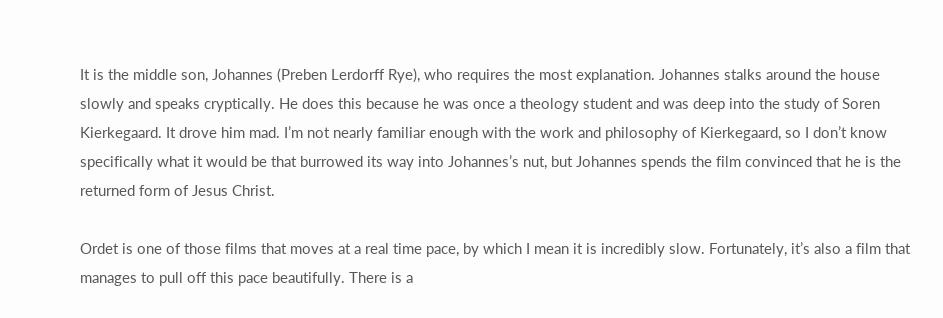It is the middle son, Johannes (Preben Lerdorff Rye), who requires the most explanation. Johannes stalks around the house slowly and speaks cryptically. He does this because he was once a theology student and was deep into the study of Soren Kierkegaard. It drove him mad. I’m not nearly familiar enough with the work and philosophy of Kierkegaard, so I don’t know specifically what it would be that burrowed its way into Johannes’s nut, but Johannes spends the film convinced that he is the returned form of Jesus Christ.

Ordet is one of those films that moves at a real time pace, by which I mean it is incredibly slow. Fortunately, it’s also a film that manages to pull off this pace beautifully. There is a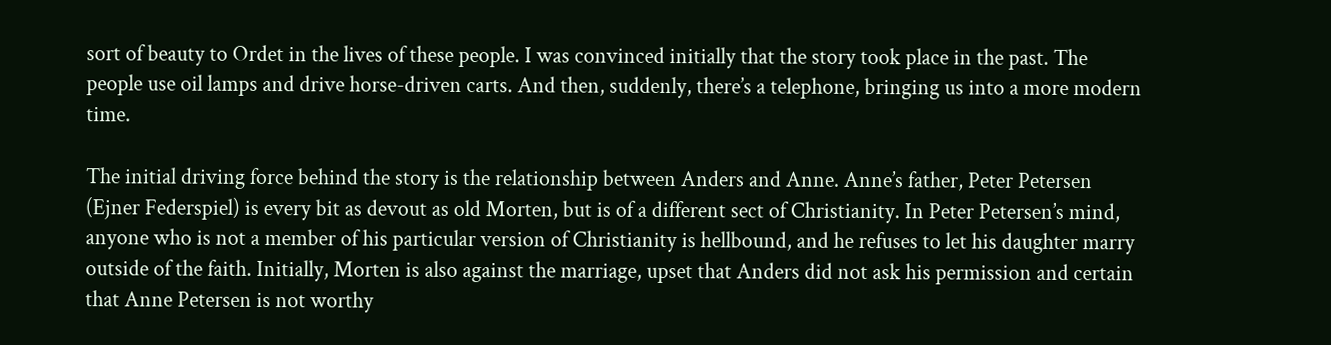sort of beauty to Ordet in the lives of these people. I was convinced initially that the story took place in the past. The people use oil lamps and drive horse-driven carts. And then, suddenly, there’s a telephone, bringing us into a more modern time.

The initial driving force behind the story is the relationship between Anders and Anne. Anne’s father, Peter Petersen (Ejner Federspiel) is every bit as devout as old Morten, but is of a different sect of Christianity. In Peter Petersen’s mind, anyone who is not a member of his particular version of Christianity is hellbound, and he refuses to let his daughter marry outside of the faith. Initially, Morten is also against the marriage, upset that Anders did not ask his permission and certain that Anne Petersen is not worthy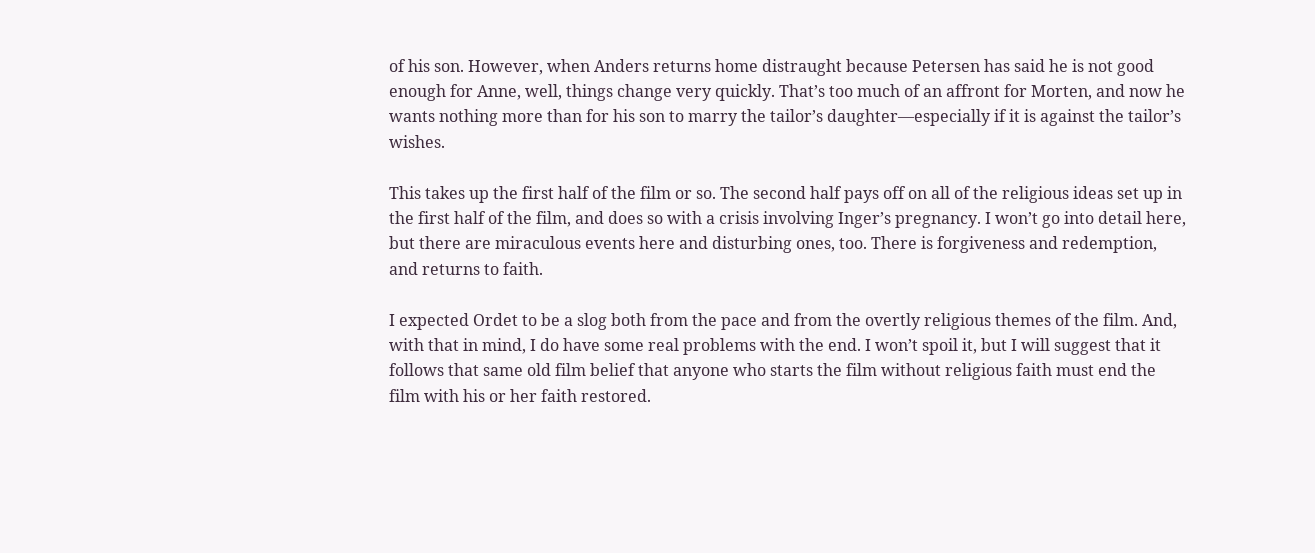of his son. However, when Anders returns home distraught because Petersen has said he is not good enough for Anne, well, things change very quickly. That’s too much of an affront for Morten, and now he wants nothing more than for his son to marry the tailor’s daughter—especially if it is against the tailor’s wishes.

This takes up the first half of the film or so. The second half pays off on all of the religious ideas set up in the first half of the film, and does so with a crisis involving Inger’s pregnancy. I won’t go into detail here, but there are miraculous events here and disturbing ones, too. There is forgiveness and redemption, and returns to faith.

I expected Ordet to be a slog both from the pace and from the overtly religious themes of the film. And, with that in mind, I do have some real problems with the end. I won’t spoil it, but I will suggest that it follows that same old film belief that anyone who starts the film without religious faith must end the film with his or her faith restored.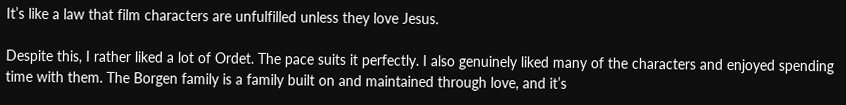It’s like a law that film characters are unfulfilled unless they love Jesus.

Despite this, I rather liked a lot of Ordet. The pace suits it perfectly. I also genuinely liked many of the characters and enjoyed spending time with them. The Borgen family is a family built on and maintained through love, and it’s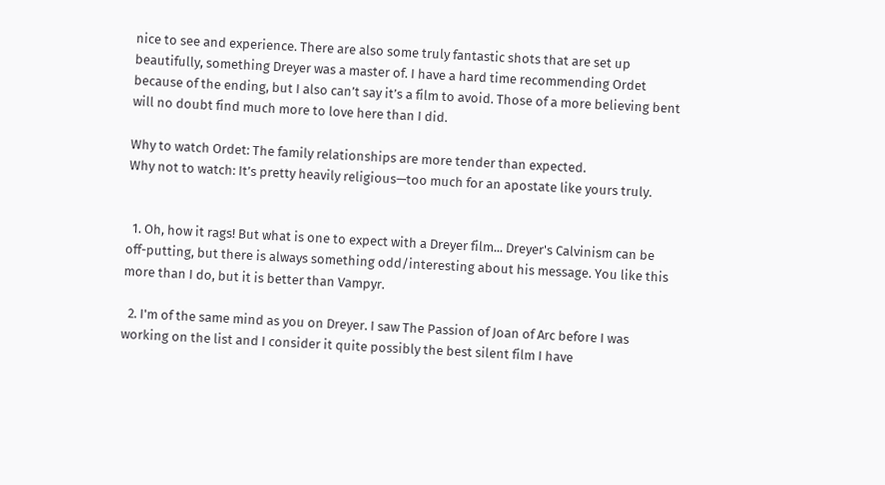nice to see and experience. There are also some truly fantastic shots that are set up beautifully, something Dreyer was a master of. I have a hard time recommending Ordet because of the ending, but I also can’t say it’s a film to avoid. Those of a more believing bent will no doubt find much more to love here than I did.

Why to watch Ordet: The family relationships are more tender than expected.
Why not to watch: It’s pretty heavily religious—too much for an apostate like yours truly.


  1. Oh, how it rags! But what is one to expect with a Dreyer film... Dreyer's Calvinism can be off-putting, but there is always something odd/interesting about his message. You like this more than I do, but it is better than Vampyr.

  2. I'm of the same mind as you on Dreyer. I saw The Passion of Joan of Arc before I was working on the list and I consider it quite possibly the best silent film I have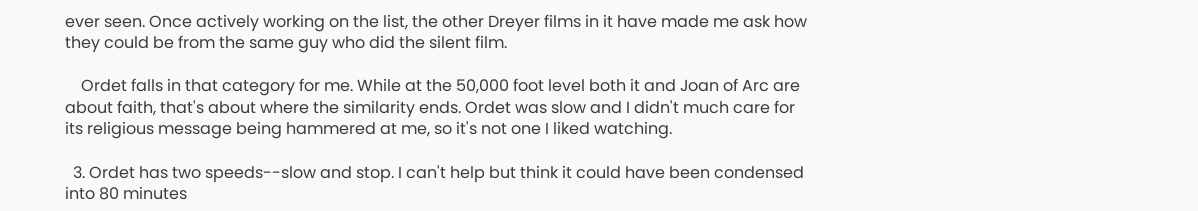ever seen. Once actively working on the list, the other Dreyer films in it have made me ask how they could be from the same guy who did the silent film.

    Ordet falls in that category for me. While at the 50,000 foot level both it and Joan of Arc are about faith, that's about where the similarity ends. Ordet was slow and I didn't much care for its religious message being hammered at me, so it's not one I liked watching.

  3. Ordet has two speeds--slow and stop. I can't help but think it could have been condensed into 80 minutes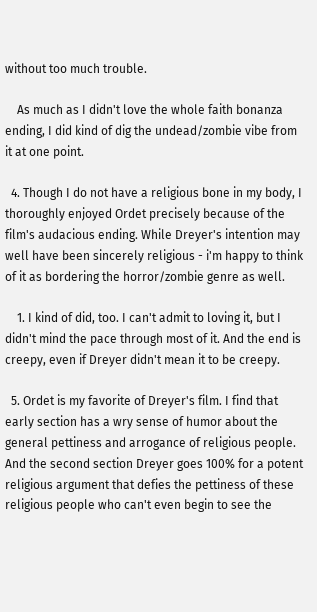without too much trouble.

    As much as I didn't love the whole faith bonanza ending, I did kind of dig the undead/zombie vibe from it at one point.

  4. Though I do not have a religious bone in my body, I thoroughly enjoyed Ordet precisely because of the film's audacious ending. While Dreyer's intention may well have been sincerely religious - i'm happy to think of it as bordering the horror/zombie genre as well.

    1. I kind of did, too. I can't admit to loving it, but I didn't mind the pace through most of it. And the end is creepy, even if Dreyer didn't mean it to be creepy.

  5. Ordet is my favorite of Dreyer's film. I find that early section has a wry sense of humor about the general pettiness and arrogance of religious people. And the second section Dreyer goes 100% for a potent religious argument that defies the pettiness of these religious people who can't even begin to see the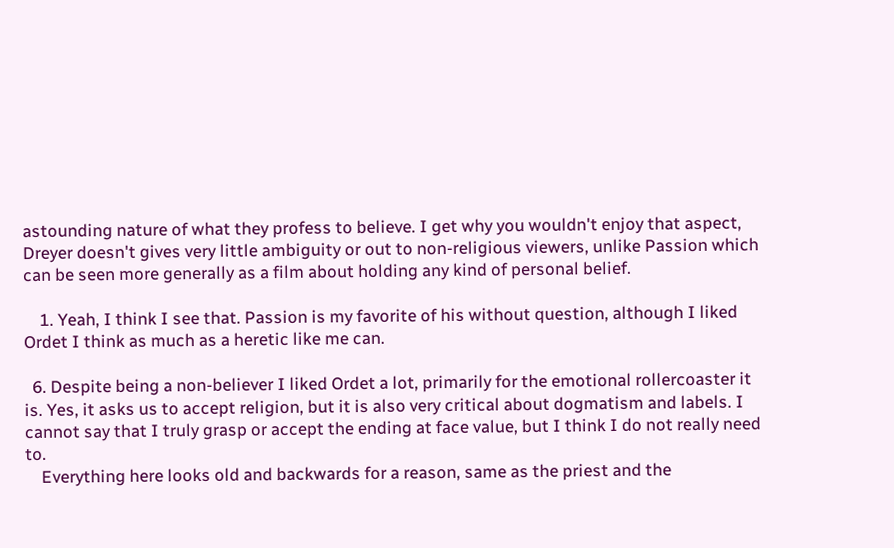astounding nature of what they profess to believe. I get why you wouldn't enjoy that aspect, Dreyer doesn't gives very little ambiguity or out to non-religious viewers, unlike Passion which can be seen more generally as a film about holding any kind of personal belief.

    1. Yeah, I think I see that. Passion is my favorite of his without question, although I liked Ordet I think as much as a heretic like me can.

  6. Despite being a non-believer I liked Ordet a lot, primarily for the emotional rollercoaster it is. Yes, it asks us to accept religion, but it is also very critical about dogmatism and labels. I cannot say that I truly grasp or accept the ending at face value, but I think I do not really need to.
    Everything here looks old and backwards for a reason, same as the priest and the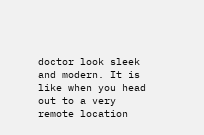doctor look sleek and modern. It is like when you head out to a very remote location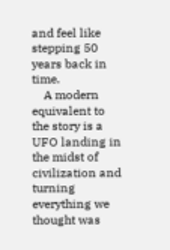and feel like stepping 50 years back in time.
    A modern equivalent to the story is a UFO landing in the midst of civilization and turning everything we thought was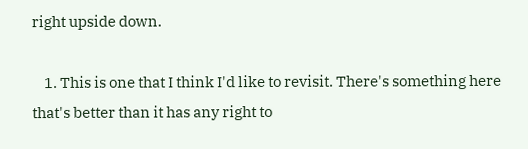right upside down.

    1. This is one that I think I'd like to revisit. There's something here that's better than it has any right to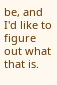be, and I'd like to figure out what that is.